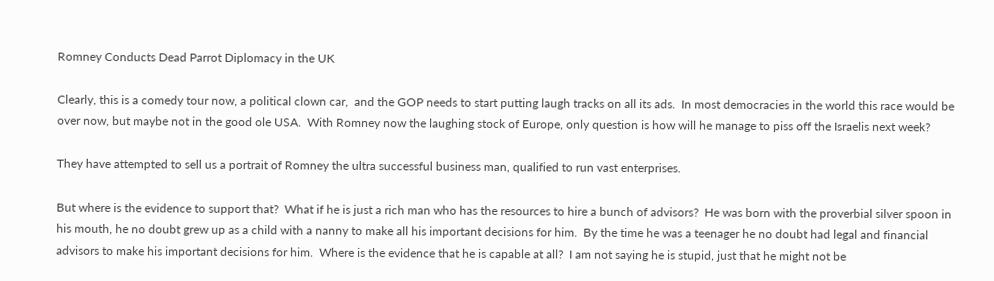Romney Conducts Dead Parrot Diplomacy in the UK

Clearly, this is a comedy tour now, a political clown car,  and the GOP needs to start putting laugh tracks on all its ads.  In most democracies in the world this race would be over now, but maybe not in the good ole USA.  With Romney now the laughing stock of Europe, only question is how will he manage to piss off the Israelis next week?

They have attempted to sell us a portrait of Romney the ultra successful business man, qualified to run vast enterprises.

But where is the evidence to support that?  What if he is just a rich man who has the resources to hire a bunch of advisors?  He was born with the proverbial silver spoon in his mouth, he no doubt grew up as a child with a nanny to make all his important decisions for him.  By the time he was a teenager he no doubt had legal and financial advisors to make his important decisions for him.  Where is the evidence that he is capable at all?  I am not saying he is stupid, just that he might not be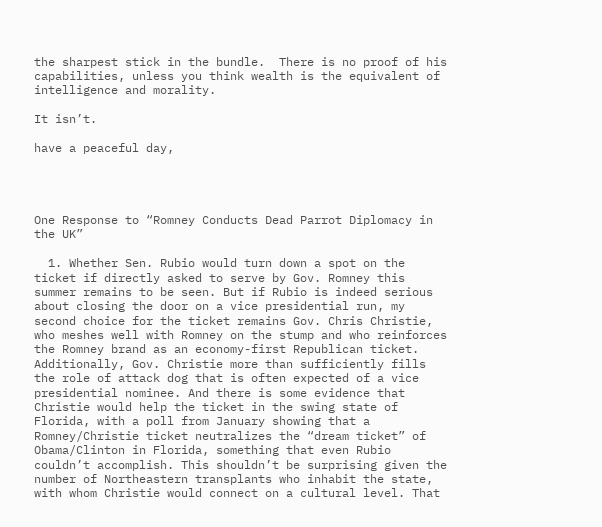the sharpest stick in the bundle.  There is no proof of his capabilities, unless you think wealth is the equivalent of intelligence and morality.

It isn’t.

have a peaceful day,




One Response to “Romney Conducts Dead Parrot Diplomacy in the UK”

  1. Whether Sen. Rubio would turn down a spot on the ticket if directly asked to serve by Gov. Romney this summer remains to be seen. But if Rubio is indeed serious about closing the door on a vice presidential run, my second choice for the ticket remains Gov. Chris Christie, who meshes well with Romney on the stump and who reinforces the Romney brand as an economy-first Republican ticket. Additionally, Gov. Christie more than sufficiently fills the role of attack dog that is often expected of a vice presidential nominee. And there is some evidence that Christie would help the ticket in the swing state of Florida, with a poll from January showing that a Romney/Christie ticket neutralizes the “dream ticket” of Obama/Clinton in Florida, something that even Rubio couldn’t accomplish. This shouldn’t be surprising given the number of Northeastern transplants who inhabit the state, with whom Christie would connect on a cultural level. That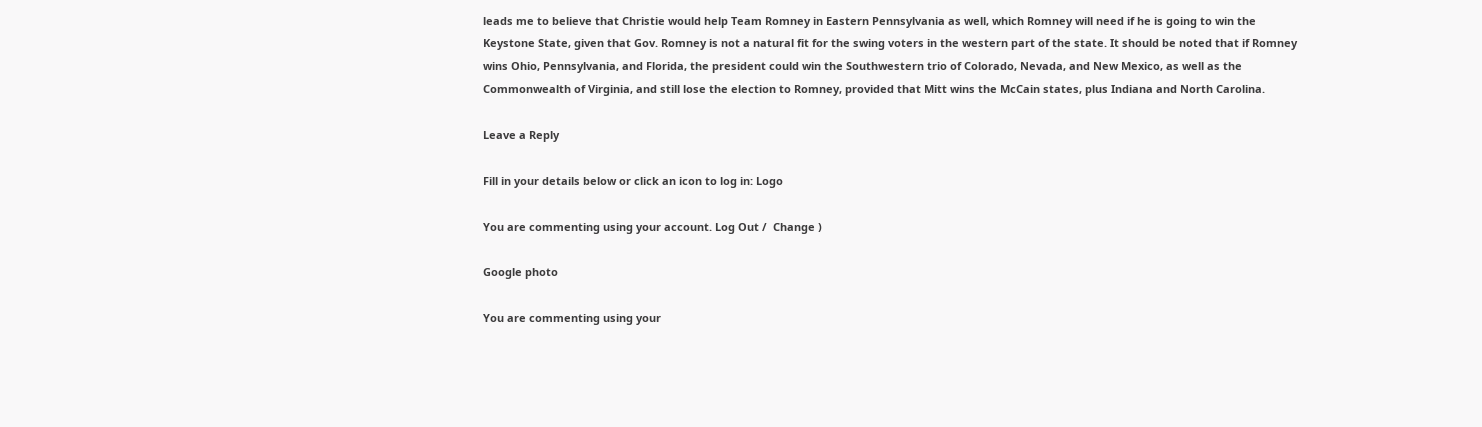leads me to believe that Christie would help Team Romney in Eastern Pennsylvania as well, which Romney will need if he is going to win the Keystone State, given that Gov. Romney is not a natural fit for the swing voters in the western part of the state. It should be noted that if Romney wins Ohio, Pennsylvania, and Florida, the president could win the Southwestern trio of Colorado, Nevada, and New Mexico, as well as the Commonwealth of Virginia, and still lose the election to Romney, provided that Mitt wins the McCain states, plus Indiana and North Carolina.

Leave a Reply

Fill in your details below or click an icon to log in: Logo

You are commenting using your account. Log Out /  Change )

Google photo

You are commenting using your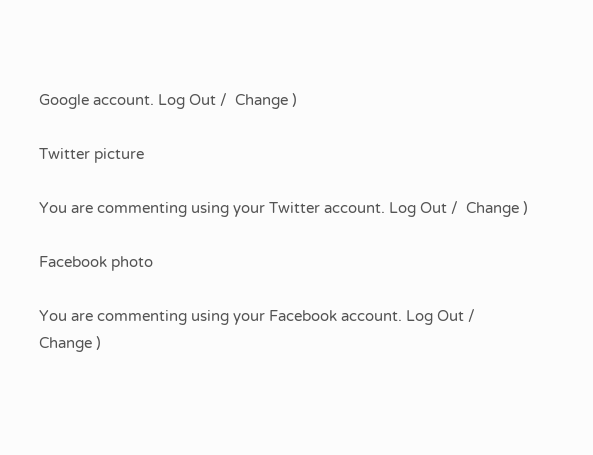Google account. Log Out /  Change )

Twitter picture

You are commenting using your Twitter account. Log Out /  Change )

Facebook photo

You are commenting using your Facebook account. Log Out /  Change )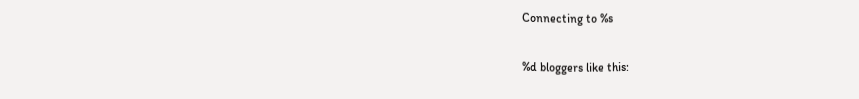Connecting to %s

%d bloggers like this: